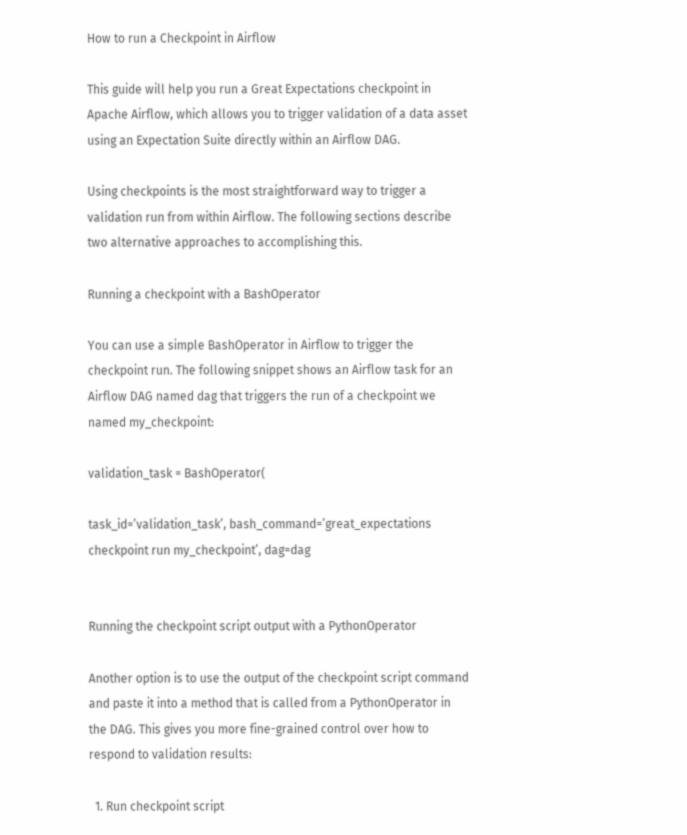How to run a Checkpoint in Airflow

This guide will help you run a Great Expectations checkpoint in Apache Airflow, which allows you to trigger validation of a data asset using an Expectation Suite directly within an Airflow DAG.

Using checkpoints is the most straightforward way to trigger a validation run from within Airflow. The following sections describe two alternative approaches to accomplishing this.

Running a checkpoint with a BashOperator

You can use a simple BashOperator in Airflow to trigger the checkpoint run. The following snippet shows an Airflow task for an Airflow DAG named dag that triggers the run of a checkpoint we named my_checkpoint:

validation_task = BashOperator(

task_id=’validation_task’, bash_command=’great_expectations checkpoint run my_checkpoint’, dag=dag


Running the checkpoint script output with a PythonOperator

Another option is to use the output of the checkpoint script command and paste it into a method that is called from a PythonOperator in the DAG. This gives you more fine-grained control over how to respond to validation results:

  1. Run checkpoint script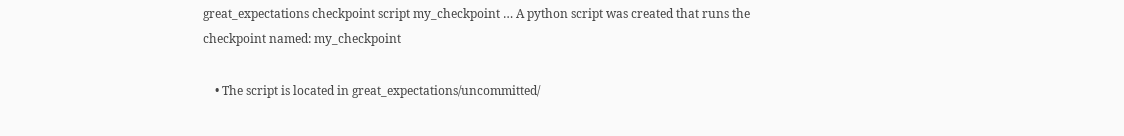great_expectations checkpoint script my_checkpoint … A python script was created that runs the checkpoint named: my_checkpoint

    • The script is located in great_expectations/uncommitted/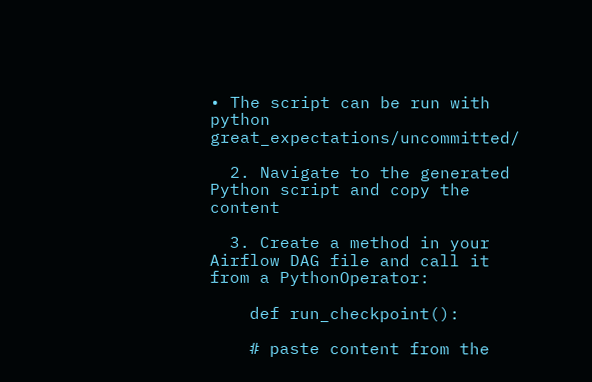• The script can be run with python great_expectations/uncommitted/

  2. Navigate to the generated Python script and copy the content

  3. Create a method in your Airflow DAG file and call it from a PythonOperator:

    def run_checkpoint():

    # paste content from the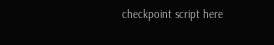checkpoint script here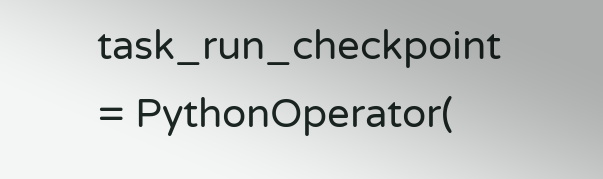task_run_checkpoint = PythonOperator(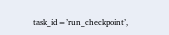task_id=’run_checkpoint’,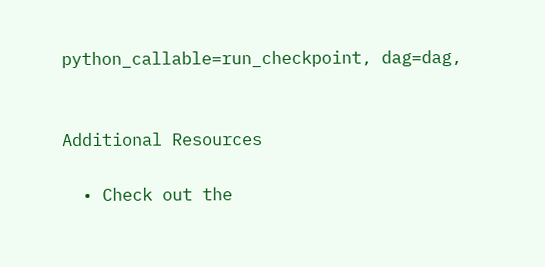python_callable=run_checkpoint, dag=dag,


Additional Resources

  • Check out the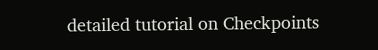detailed tutorial on Checkpoints